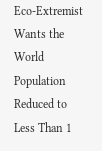Eco-Extremist Wants the World Population Reduced to Less Than 1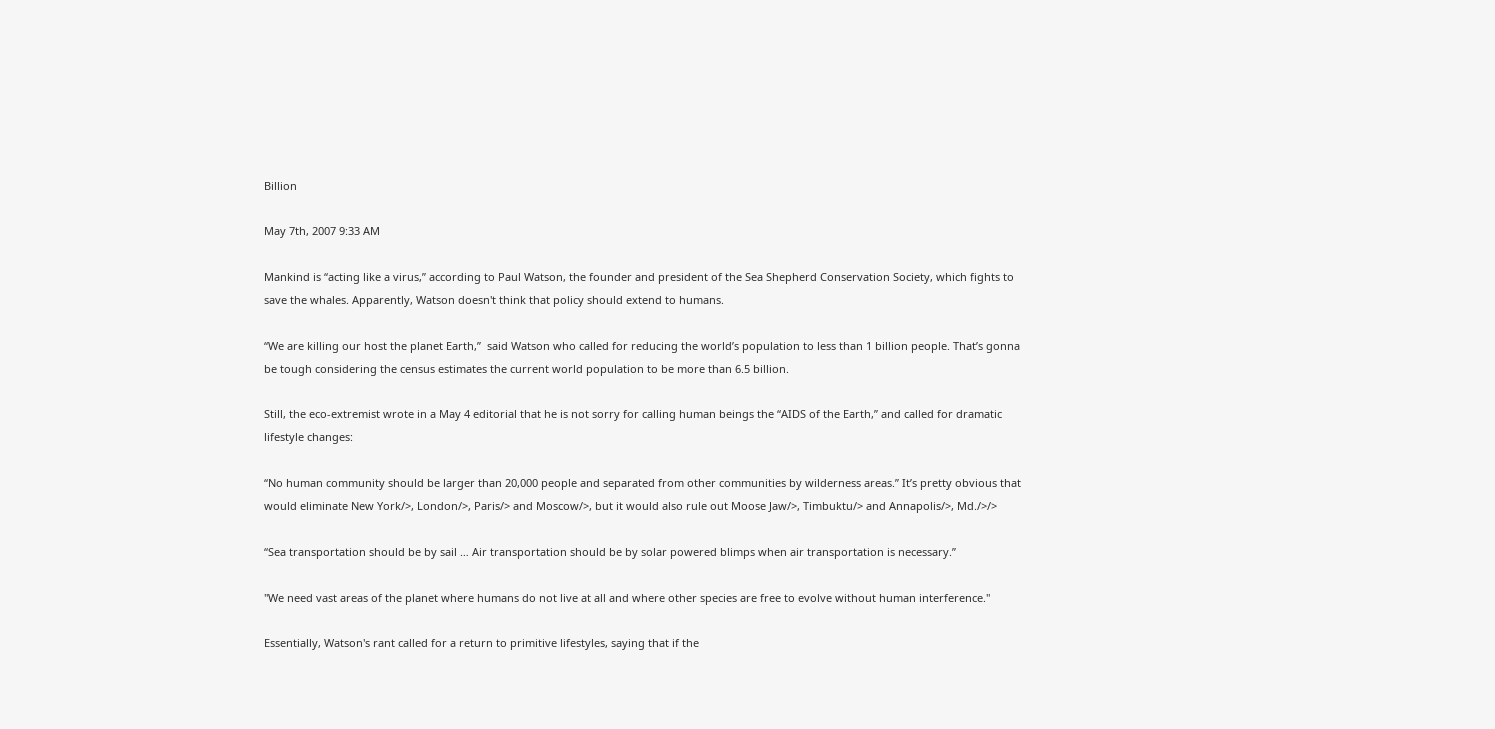Billion

May 7th, 2007 9:33 AM

Mankind is “acting like a virus,” according to Paul Watson, the founder and president of the Sea Shepherd Conservation Society, which fights to save the whales. Apparently, Watson doesn't think that policy should extend to humans.

“We are killing our host the planet Earth,”  said Watson who called for reducing the world’s population to less than 1 billion people. That’s gonna be tough considering the census estimates the current world population to be more than 6.5 billion.

Still, the eco-extremist wrote in a May 4 editorial that he is not sorry for calling human beings the “AIDS of the Earth,” and called for dramatic lifestyle changes:

“No human community should be larger than 20,000 people and separated from other communities by wilderness areas.” It’s pretty obvious that would eliminate New York/>, London/>, Paris/> and Moscow/>, but it would also rule out Moose Jaw/>, Timbuktu/> and Annapolis/>, Md./>/>

“Sea transportation should be by sail … Air transportation should be by solar powered blimps when air transportation is necessary.”

"We need vast areas of the planet where humans do not live at all and where other species are free to evolve without human interference."

Essentially, Watson's rant called for a return to primitive lifestyles, saying that if the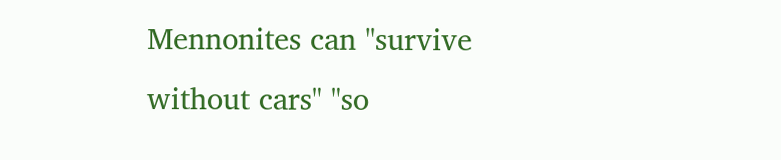Mennonites can "survive without cars" "so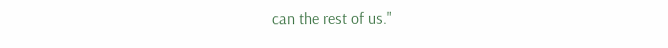can the rest of us."